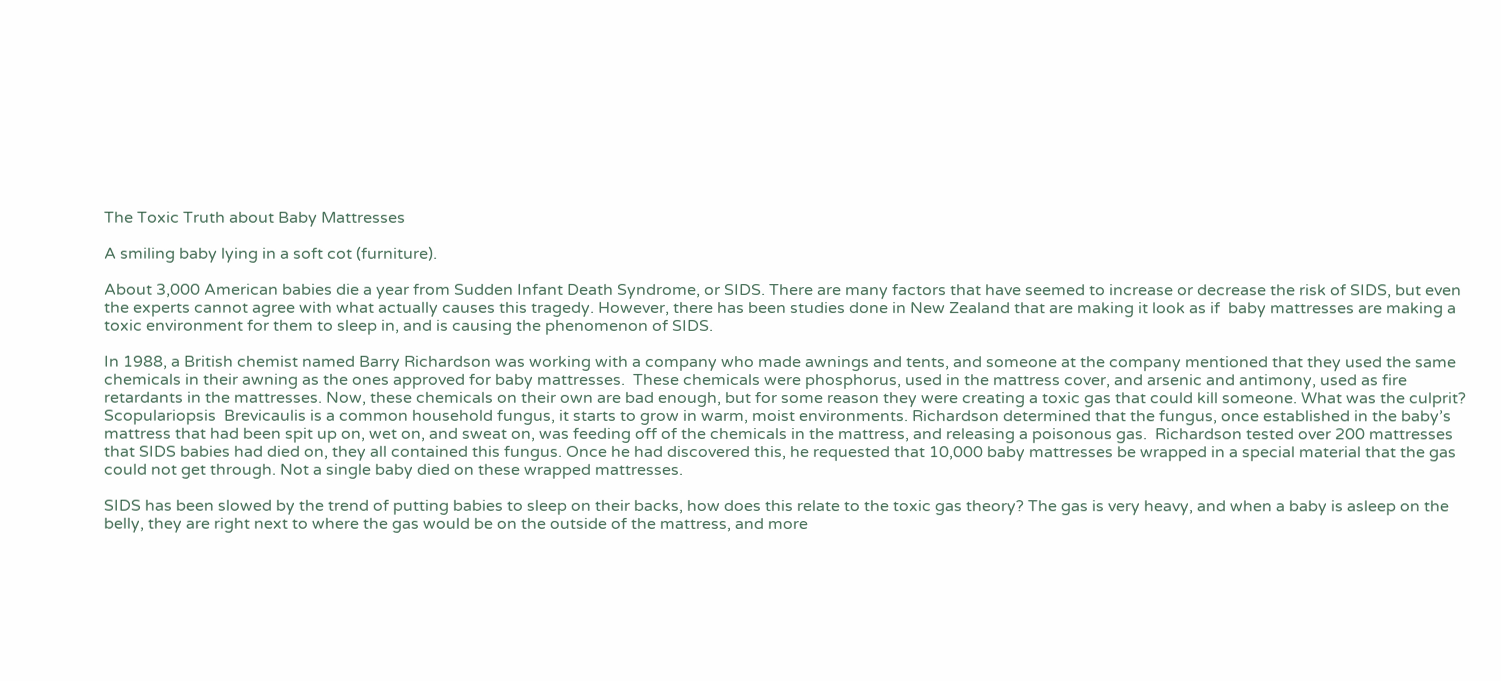The Toxic Truth about Baby Mattresses

A smiling baby lying in a soft cot (furniture).

About 3,000 American babies die a year from Sudden Infant Death Syndrome, or SIDS. There are many factors that have seemed to increase or decrease the risk of SIDS, but even the experts cannot agree with what actually causes this tragedy. However, there has been studies done in New Zealand that are making it look as if  baby mattresses are making a toxic environment for them to sleep in, and is causing the phenomenon of SIDS.

In 1988, a British chemist named Barry Richardson was working with a company who made awnings and tents, and someone at the company mentioned that they used the same chemicals in their awning as the ones approved for baby mattresses.  These chemicals were phosphorus, used in the mattress cover, and arsenic and antimony, used as fire retardants in the mattresses. Now, these chemicals on their own are bad enough, but for some reason they were creating a toxic gas that could kill someone. What was the culprit? Scopulariopsis  Brevicaulis is a common household fungus, it starts to grow in warm, moist environments. Richardson determined that the fungus, once established in the baby’s mattress that had been spit up on, wet on, and sweat on, was feeding off of the chemicals in the mattress, and releasing a poisonous gas.  Richardson tested over 200 mattresses that SIDS babies had died on, they all contained this fungus. Once he had discovered this, he requested that 10,000 baby mattresses be wrapped in a special material that the gas could not get through. Not a single baby died on these wrapped mattresses.

SIDS has been slowed by the trend of putting babies to sleep on their backs, how does this relate to the toxic gas theory? The gas is very heavy, and when a baby is asleep on the belly, they are right next to where the gas would be on the outside of the mattress, and more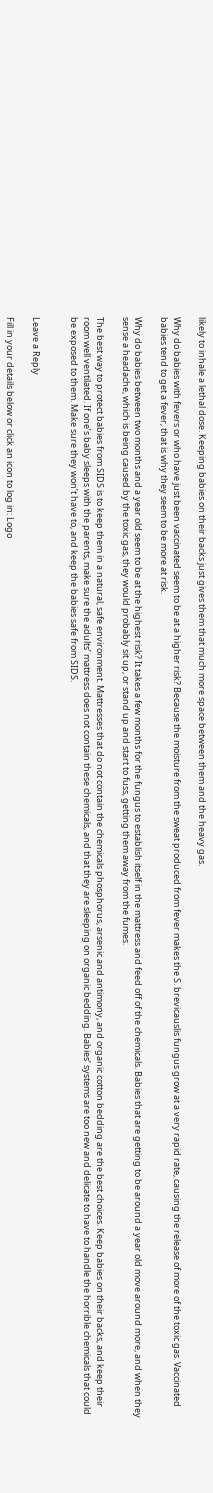likely to inhale a lethal dose. Keeping babies on their backs just gives them that much more space between them and the heavy gas.

Why do babies with fevers or who have just been vaccinated seem to be at a higher risk? Because the moisture from the sweat produced from fever makes the S. brevicauslis fungus grow at a very rapid rate, causing the release of more of the toxic gas. Vaccinated babies tend to get a fever, that is why they seem to be more at risk.

Why do babies between two months and a year old seem to be at the highest risk? It takes a few months for the fungus to establish itself in the mattress and feed off of the chemicals. Babies that are getting to be around a year old move around more, and when they sense a headache, which is being caused by the toxic gas, they would probably sit up, or stand up and start to fuss, getting them away from the fumes.

The best way to protect babies from SIDS is to keep them in a natural, safe environment. Mattresses that do not contain the chemicals phosphorus, arsenic and antimony, and organic cotton bedding are the best choices. Keep babies on their backs, and keep their room well ventilated. If one’s baby sleeps with the parents, make sure the adults’ mattress does not contain these chemicals, and that they are sleeping on organic bedding. Babies’ systems are too new and delicate to have to handle the horrible chemicals that could be exposed to them. Make sure they won’t have to, and keep the babies safe from SIDS.


Leave a Reply

Fill in your details below or click an icon to log in: Logo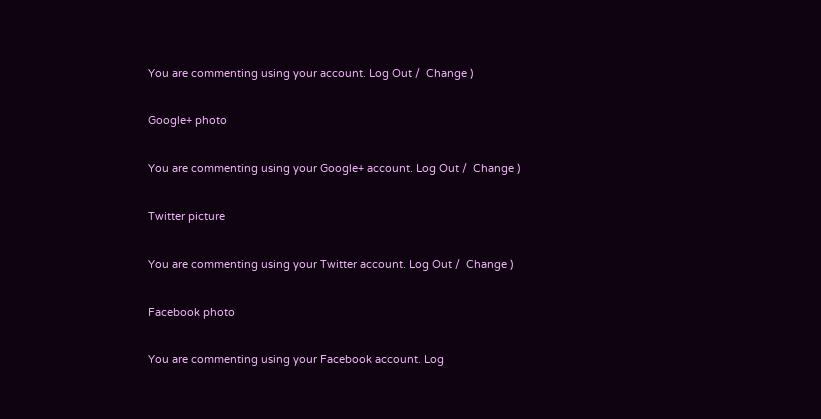You are commenting using your account. Log Out /  Change )

Google+ photo

You are commenting using your Google+ account. Log Out /  Change )

Twitter picture

You are commenting using your Twitter account. Log Out /  Change )

Facebook photo

You are commenting using your Facebook account. Log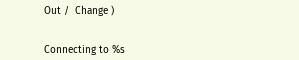Out /  Change )


Connecting to %s